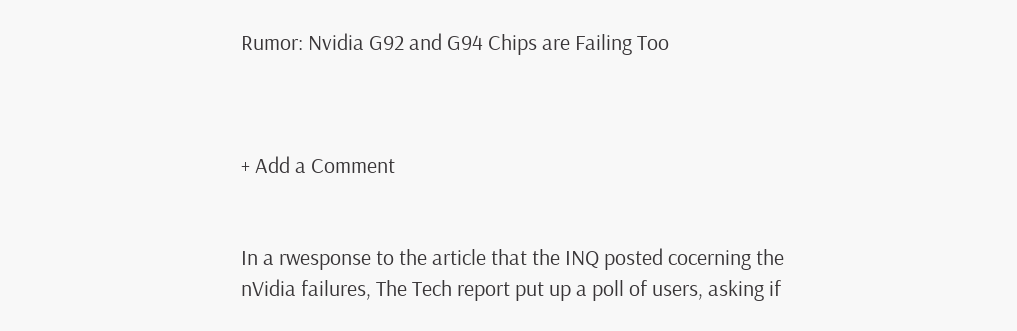Rumor: Nvidia G92 and G94 Chips are Failing Too



+ Add a Comment


In a rwesponse to the article that the INQ posted cocerning the nVidia failures, The Tech report put up a poll of users, asking if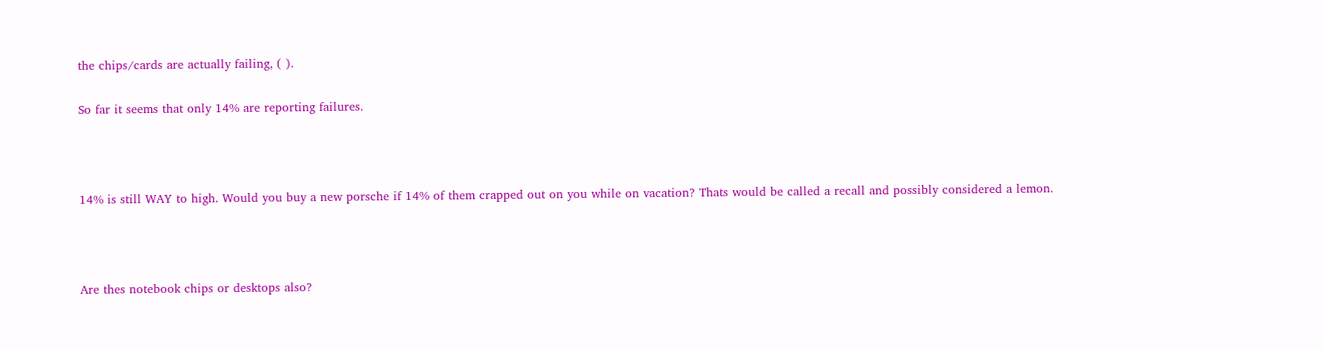the chips/cards are actually failing, ( ).

So far it seems that only 14% are reporting failures.



14% is still WAY to high. Would you buy a new porsche if 14% of them crapped out on you while on vacation? Thats would be called a recall and possibly considered a lemon.



Are thes notebook chips or desktops also?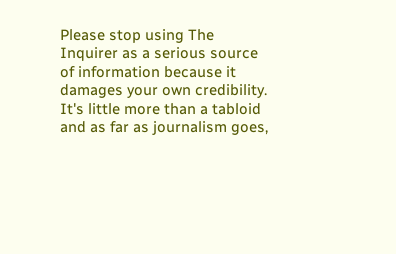Please stop using The Inquirer as a serious source of information because it damages your own credibility.  It's little more than a tabloid and as far as journalism goes,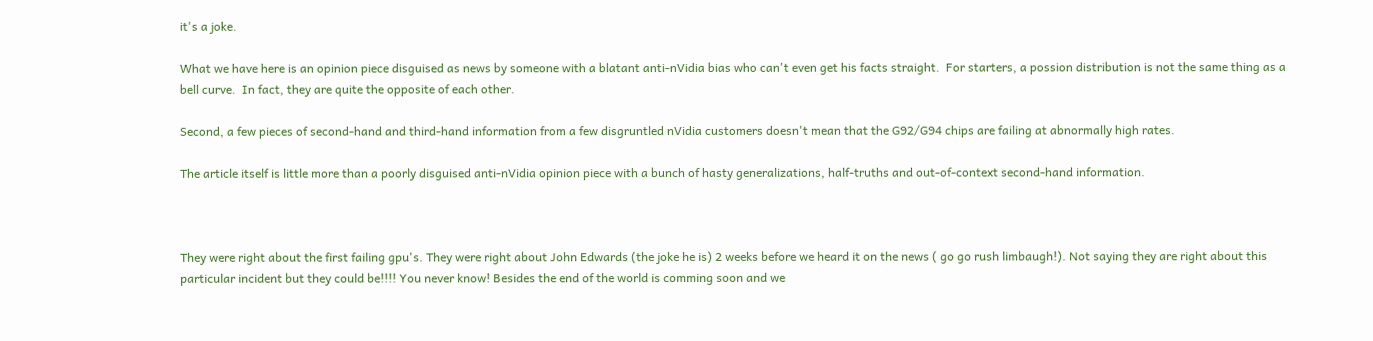it's a joke.

What we have here is an opinion piece disguised as news by someone with a blatant anti-nVidia bias who can't even get his facts straight.  For starters, a possion distribution is not the same thing as a bell curve.  In fact, they are quite the opposite of each other.

Second, a few pieces of second-hand and third-hand information from a few disgruntled nVidia customers doesn't mean that the G92/G94 chips are failing at abnormally high rates.

The article itself is little more than a poorly disguised anti-nVidia opinion piece with a bunch of hasty generalizations, half-truths and out-of-context second-hand information.



They were right about the first failing gpu's. They were right about John Edwards (the joke he is) 2 weeks before we heard it on the news ( go go rush limbaugh!). Not saying they are right about this particular incident but they could be!!!! You never know! Besides the end of the world is comming soon and we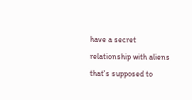have a secret relationship with aliens that's supposed to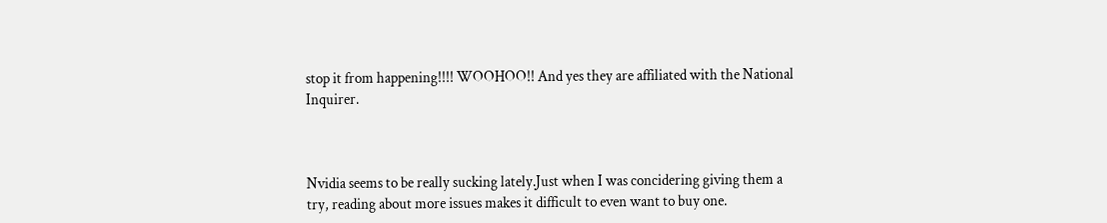stop it from happening!!!! WOOHOO!! And yes they are affiliated with the National Inquirer.



Nvidia seems to be really sucking lately.Just when I was concidering giving them a try, reading about more issues makes it difficult to even want to buy one.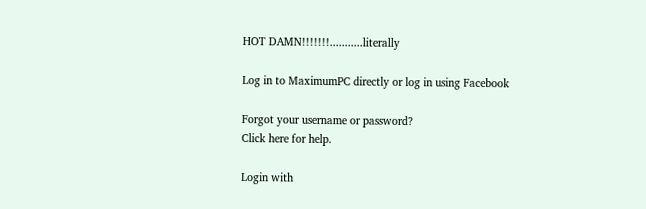HOT DAMN!!!!!!!...........literally

Log in to MaximumPC directly or log in using Facebook

Forgot your username or password?
Click here for help.

Login with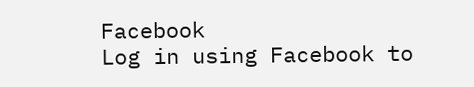Facebook
Log in using Facebook to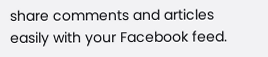share comments and articles easily with your Facebook feed.